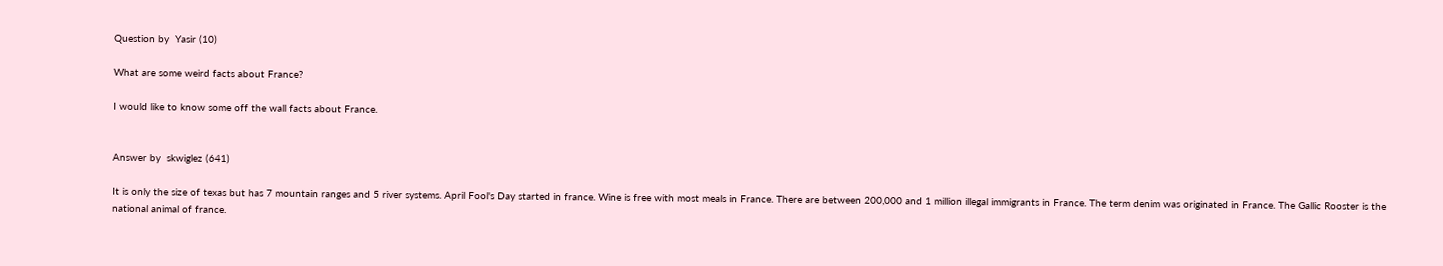Question by  Yasir (10)

What are some weird facts about France?

I would like to know some off the wall facts about France.


Answer by  skwiglez (641)

It is only the size of texas but has 7 mountain ranges and 5 river systems. April Fool's Day started in france. Wine is free with most meals in France. There are between 200,000 and 1 million illegal immigrants in France. The term denim was originated in France. The Gallic Rooster is the national animal of france.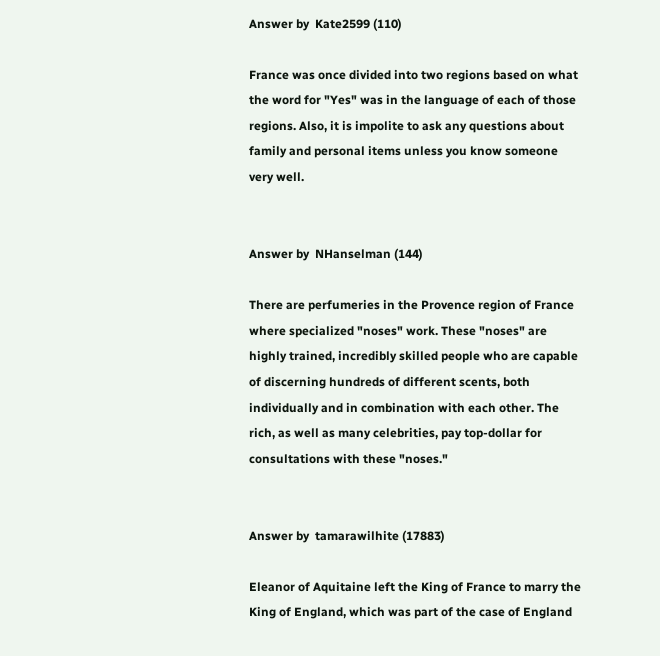Answer by  Kate2599 (110)

France was once divided into two regions based on what the word for "Yes" was in the language of each of those regions. Also, it is impolite to ask any questions about family and personal items unless you know someone very well.


Answer by  NHanselman (144)

There are perfumeries in the Provence region of France where specialized "noses" work. These "noses" are highly trained, incredibly skilled people who are capable of discerning hundreds of different scents, both individually and in combination with each other. The rich, as well as many celebrities, pay top-dollar for consultations with these "noses."


Answer by  tamarawilhite (17883)

Eleanor of Aquitaine left the King of France to marry the King of England, which was part of the case of England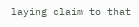laying claim to that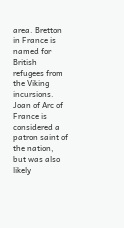area. Bretton in France is named for British refugees from the Viking incursions. Joan of Arc of France is considered a patron saint of the nation, but was also likely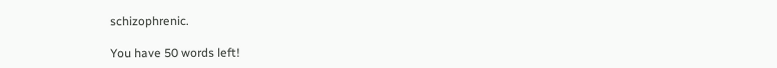schizophrenic.

You have 50 words left!